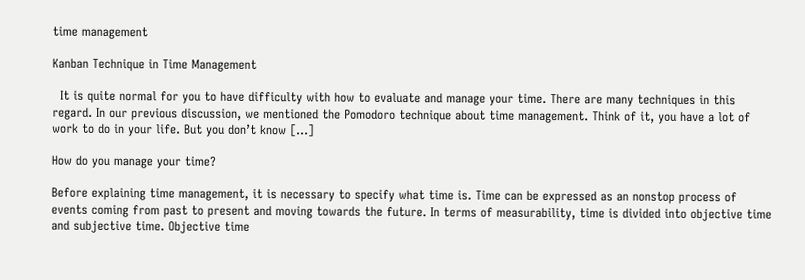time management

Kanban Technique in Time Management

  It is quite normal for you to have difficulty with how to evaluate and manage your time. There are many techniques in this regard. In our previous discussion, we mentioned the Pomodoro technique about time management. Think of it, you have a lot of work to do in your life. But you don’t know […]

How do you manage your time?

Before explaining time management, it is necessary to specify what time is. Time can be expressed as an nonstop process of events coming from past to present and moving towards the future. In terms of measurability, time is divided into objective time and subjective time. Objective time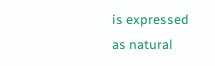is expressed as natural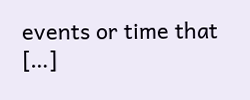events or time that […]